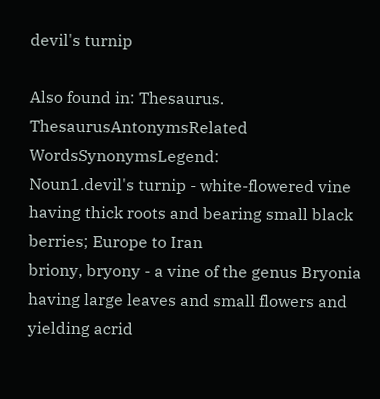devil's turnip

Also found in: Thesaurus.
ThesaurusAntonymsRelated WordsSynonymsLegend:
Noun1.devil's turnip - white-flowered vine having thick roots and bearing small black berries; Europe to Iran
briony, bryony - a vine of the genus Bryonia having large leaves and small flowers and yielding acrid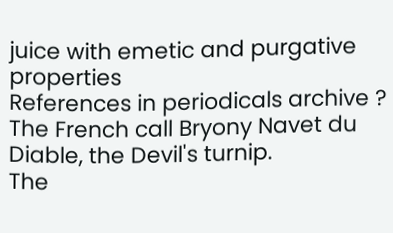juice with emetic and purgative properties
References in periodicals archive ?
The French call Bryony Navet du Diable, the Devil's turnip.
The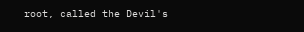root, called the Devil's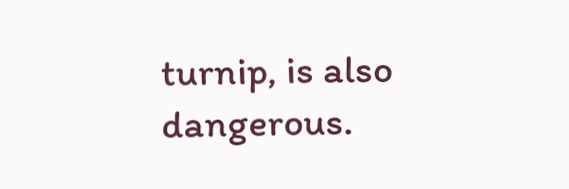turnip, is also dangerous.